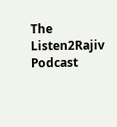The Listen2Rajiv Podcast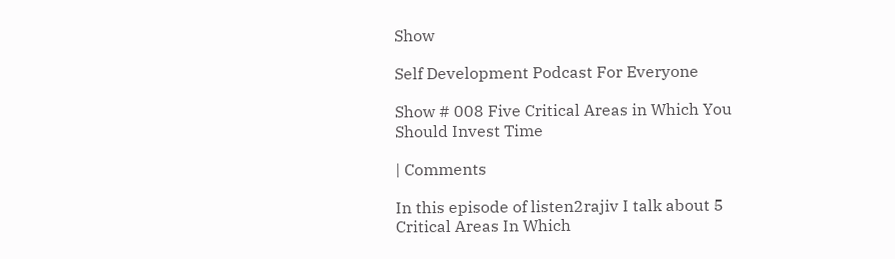Show

Self Development Podcast For Everyone

Show # 008 Five Critical Areas in Which You Should Invest Time

| Comments

In this episode of listen2rajiv I talk about 5 Critical Areas In Which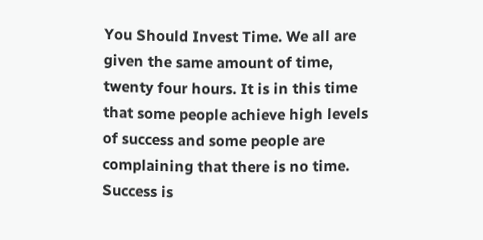You Should Invest Time. We all are given the same amount of time, twenty four hours. It is in this time that some people achieve high levels of success and some people are complaining that there is no time. Success is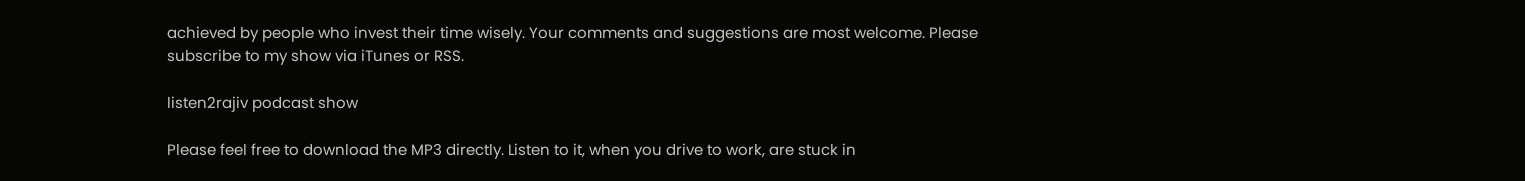achieved by people who invest their time wisely. Your comments and suggestions are most welcome. Please subscribe to my show via iTunes or RSS.

listen2rajiv podcast show

Please feel free to download the MP3 directly. Listen to it, when you drive to work, are stuck in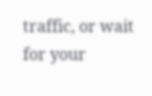traffic, or wait for your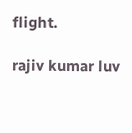flight.

rajiv kumar luv